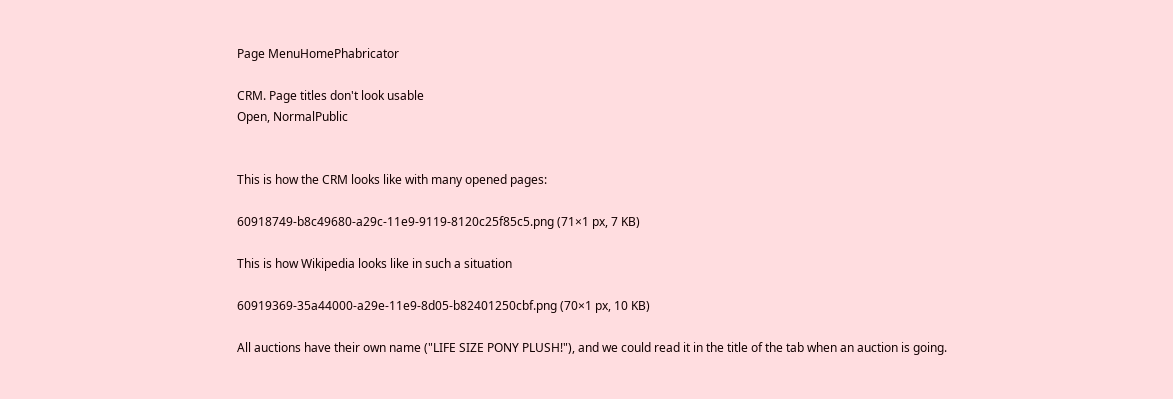Page MenuHomePhabricator

CRM. Page titles don't look usable
Open, NormalPublic


This is how the CRM looks like with many opened pages:

60918749-b8c49680-a29c-11e9-9119-8120c25f85c5.png (71×1 px, 7 KB)

This is how Wikipedia looks like in such a situation

60919369-35a44000-a29e-11e9-8d05-b82401250cbf.png (70×1 px, 10 KB)

All auctions have their own name ("LIFE SIZE PONY PLUSH!"), and we could read it in the title of the tab when an auction is going.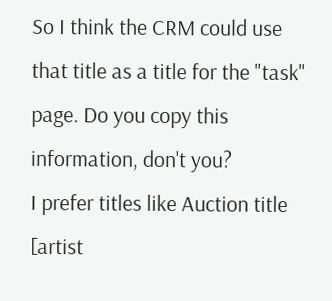So I think the CRM could use that title as a title for the "task" page. Do you copy this information, don't you?
I prefer titles like Auction title [artist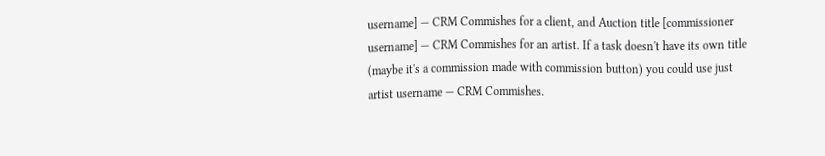username] — CRM Commishes for a client, and Auction title [commissioner username] — CRM Commishes for an artist. If a task doesn't have its own title (maybe it's a commission made with commission button) you could use just artist username — CRM Commishes.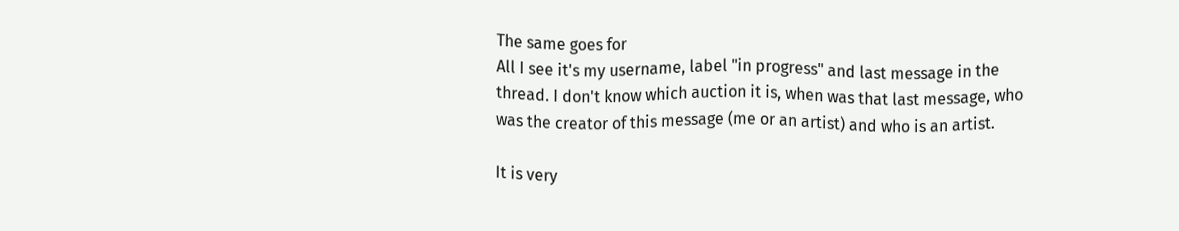The same goes for
All I see it's my username, label "in progress" and last message in the thread. I don't know which auction it is, when was that last message, who was the creator of this message (me or an artist) and who is an artist.

It is very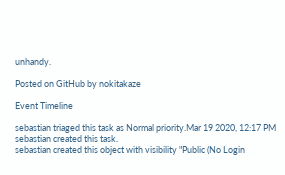unhandy.

Posted on GitHub by nokitakaze

Event Timeline

sebastian triaged this task as Normal priority.Mar 19 2020, 12:17 PM
sebastian created this task.
sebastian created this object with visibility "Public (No Login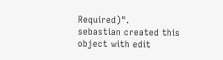Required)".
sebastian created this object with edit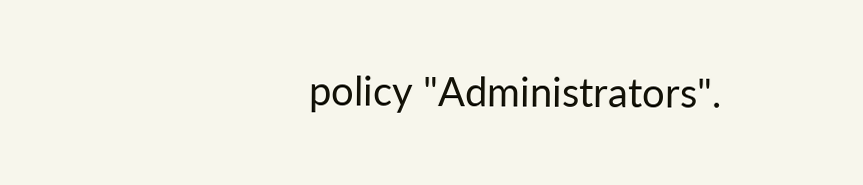policy "Administrators".